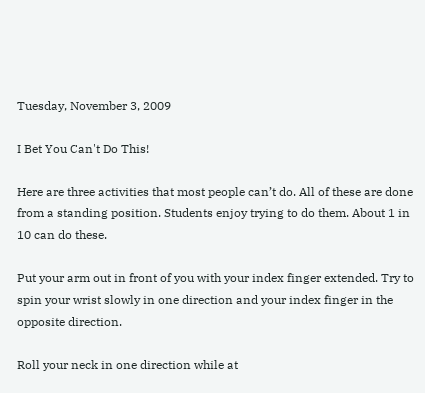Tuesday, November 3, 2009

I Bet You Can't Do This!

Here are three activities that most people can’t do. All of these are done from a standing position. Students enjoy trying to do them. About 1 in 10 can do these.

Put your arm out in front of you with your index finger extended. Try to spin your wrist slowly in one direction and your index finger in the opposite direction.

Roll your neck in one direction while at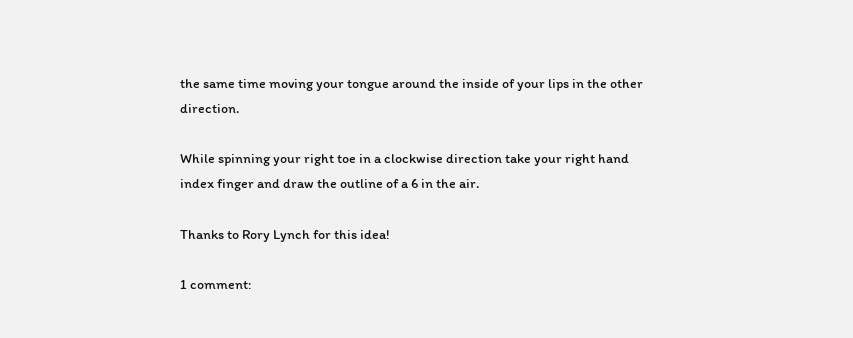the same time moving your tongue around the inside of your lips in the other direction.

While spinning your right toe in a clockwise direction take your right hand index finger and draw the outline of a 6 in the air.

Thanks to Rory Lynch for this idea!

1 comment: